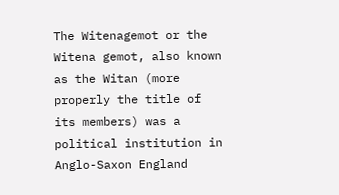The Witenagemot or the Witena gemot, also known as the Witan (more properly the title of its members) was a political institution in Anglo-Saxon England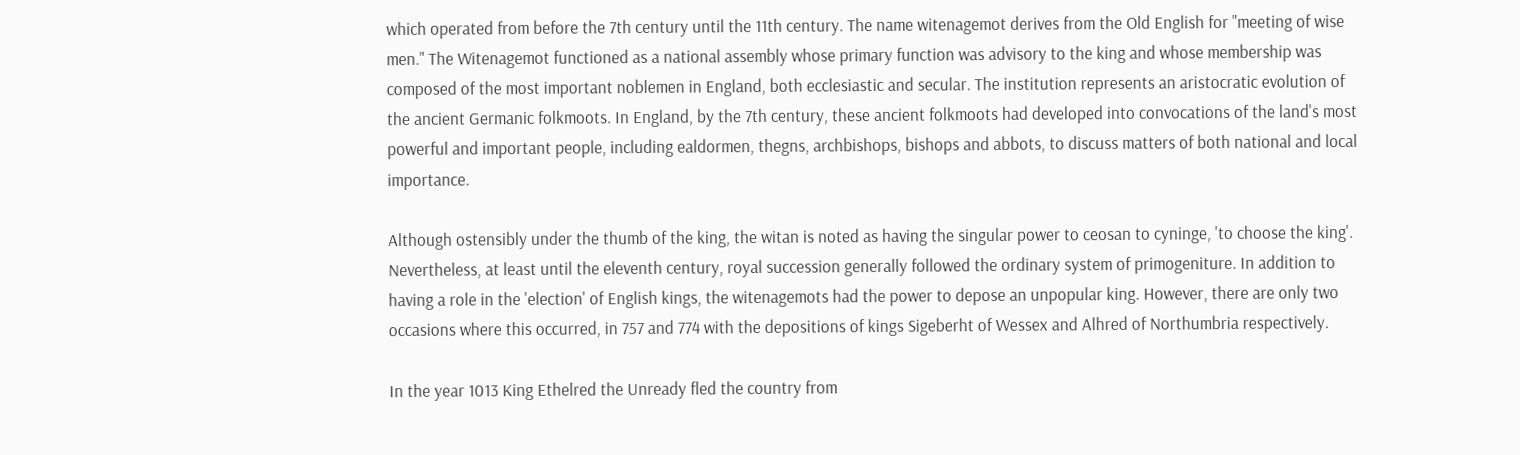which operated from before the 7th century until the 11th century. The name witenagemot derives from the Old English for "meeting of wise men." The Witenagemot functioned as a national assembly whose primary function was advisory to the king and whose membership was composed of the most important noblemen in England, both ecclesiastic and secular. The institution represents an aristocratic evolution of the ancient Germanic folkmoots. In England, by the 7th century, these ancient folkmoots had developed into convocations of the land's most powerful and important people, including ealdormen, thegns, archbishops, bishops and abbots, to discuss matters of both national and local importance.

Although ostensibly under the thumb of the king, the witan is noted as having the singular power to ceosan to cyninge, 'to choose the king'. Nevertheless, at least until the eleventh century, royal succession generally followed the ordinary system of primogeniture. In addition to having a role in the 'election' of English kings, the witenagemots had the power to depose an unpopular king. However, there are only two occasions where this occurred, in 757 and 774 with the depositions of kings Sigeberht of Wessex and Alhred of Northumbria respectively.

In the year 1013 King Ethelred the Unready fled the country from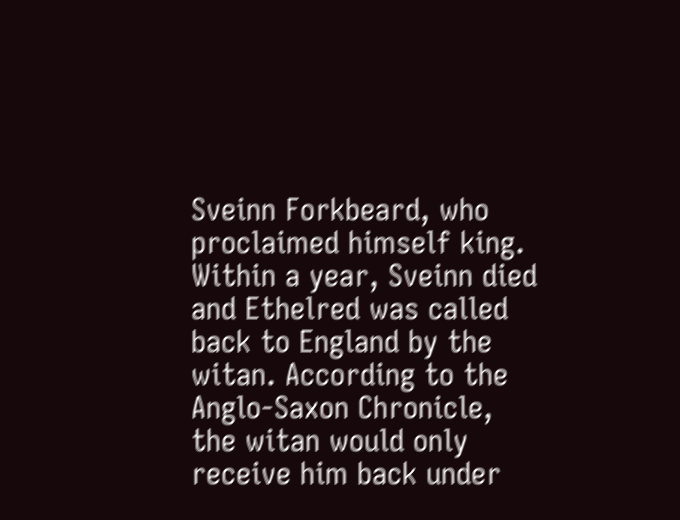Sveinn Forkbeard, who proclaimed himself king. Within a year, Sveinn died and Ethelred was called back to England by the witan. According to the Anglo-Saxon Chronicle, the witan would only receive him back under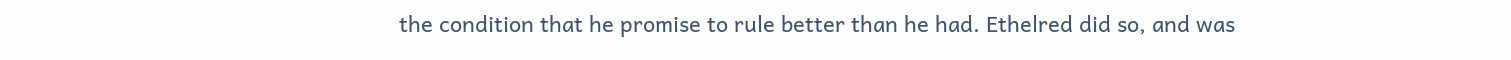the condition that he promise to rule better than he had. Ethelred did so, and was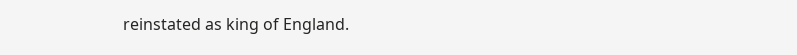reinstated as king of England.